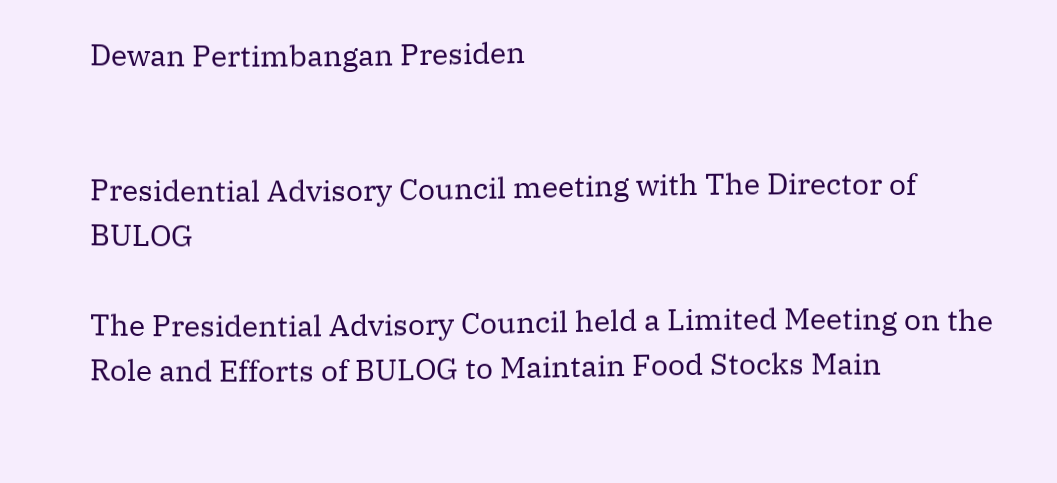Dewan Pertimbangan Presiden


Presidential Advisory Council meeting with The Director of BULOG

The Presidential Advisory Council held a Limited Meeting on the Role and Efforts of BULOG to Maintain Food Stocks Main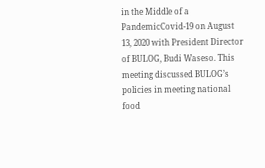in the Middle of a PandemicCovid-19 on August 13, 2020 with President Director of BULOG, Budi Waseso. This meeting discussed BULOG’s policies in meeting national food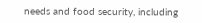needs and food security, including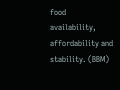food availability, affordability and stability. (BBM)